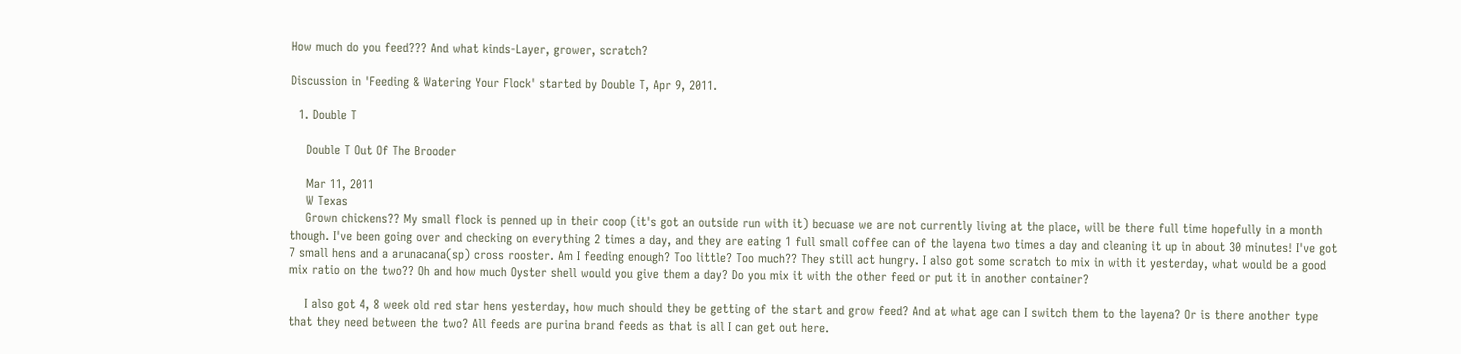How much do you feed??? And what kinds-Layer, grower, scratch?

Discussion in 'Feeding & Watering Your Flock' started by Double T, Apr 9, 2011.

  1. Double T

    Double T Out Of The Brooder

    Mar 11, 2011
    W Texas
    Grown chickens?? My small flock is penned up in their coop (it's got an outside run with it) becuase we are not currently living at the place, will be there full time hopefully in a month though. I've been going over and checking on everything 2 times a day, and they are eating 1 full small coffee can of the layena two times a day and cleaning it up in about 30 minutes! I've got 7 small hens and a arunacana(sp) cross rooster. Am I feeding enough? Too little? Too much?? They still act hungry. I also got some scratch to mix in with it yesterday, what would be a good mix ratio on the two?? Oh and how much Oyster shell would you give them a day? Do you mix it with the other feed or put it in another container?

    I also got 4, 8 week old red star hens yesterday, how much should they be getting of the start and grow feed? And at what age can I switch them to the layena? Or is there another type that they need between the two? All feeds are purina brand feeds as that is all I can get out here.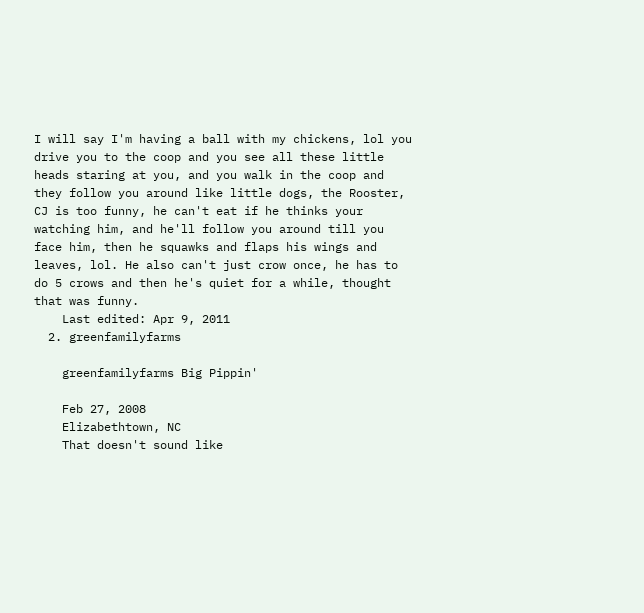I will say I'm having a ball with my chickens, lol you drive you to the coop and you see all these little heads staring at you, and you walk in the coop and they follow you around like little dogs, the Rooster, CJ is too funny, he can't eat if he thinks your watching him, and he'll follow you around till you face him, then he squawks and flaps his wings and leaves, lol. He also can't just crow once, he has to do 5 crows and then he's quiet for a while, thought that was funny.
    Last edited: Apr 9, 2011
  2. greenfamilyfarms

    greenfamilyfarms Big Pippin'

    Feb 27, 2008
    Elizabethtown, NC
    That doesn't sound like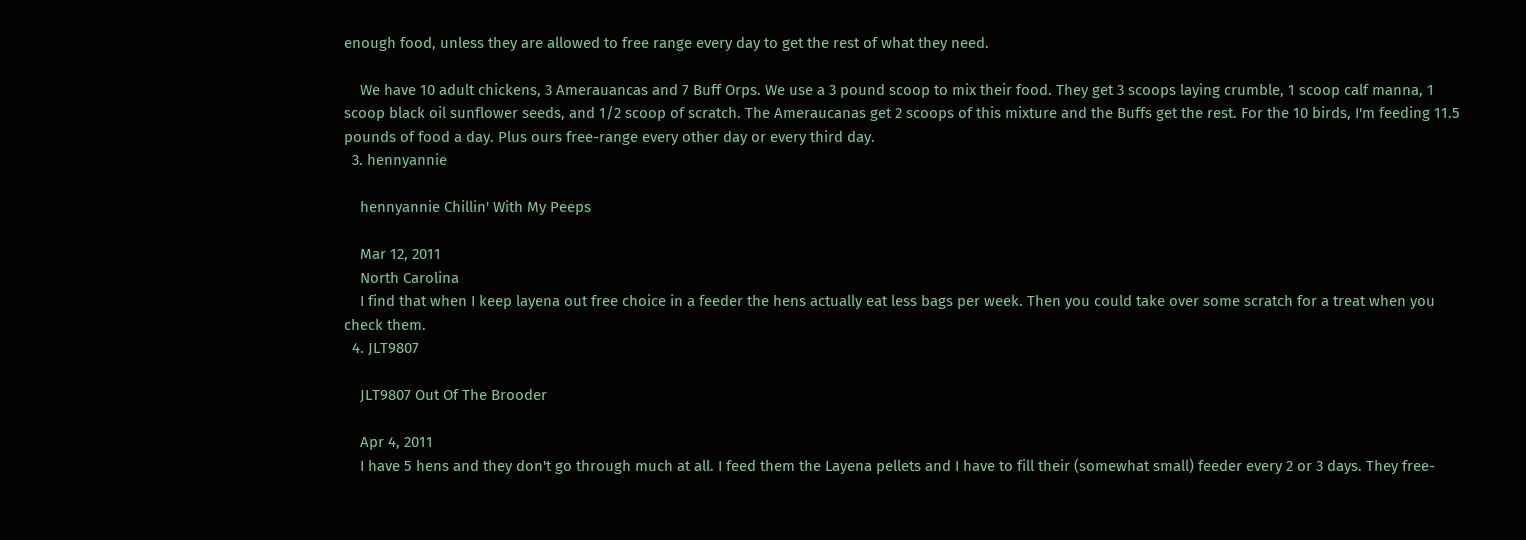enough food, unless they are allowed to free range every day to get the rest of what they need.

    We have 10 adult chickens, 3 Amerauancas and 7 Buff Orps. We use a 3 pound scoop to mix their food. They get 3 scoops laying crumble, 1 scoop calf manna, 1 scoop black oil sunflower seeds, and 1/2 scoop of scratch. The Ameraucanas get 2 scoops of this mixture and the Buffs get the rest. For the 10 birds, I'm feeding 11.5 pounds of food a day. Plus ours free-range every other day or every third day.
  3. hennyannie

    hennyannie Chillin' With My Peeps

    Mar 12, 2011
    North Carolina
    I find that when I keep layena out free choice in a feeder the hens actually eat less bags per week. Then you could take over some scratch for a treat when you check them.
  4. JLT9807

    JLT9807 Out Of The Brooder

    Apr 4, 2011
    I have 5 hens and they don't go through much at all. I feed them the Layena pellets and I have to fill their (somewhat small) feeder every 2 or 3 days. They free-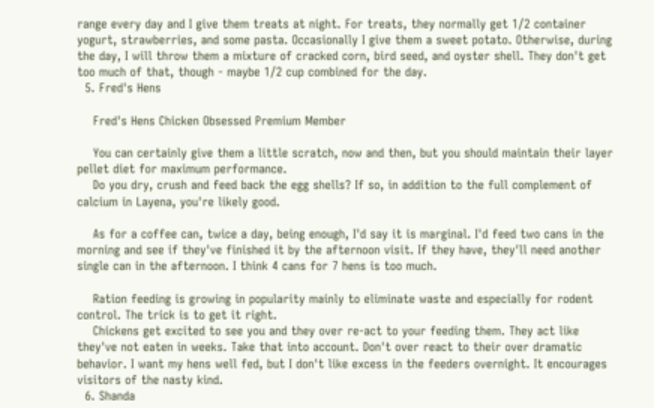range every day and I give them treats at night. For treats, they normally get 1/2 container yogurt, strawberries, and some pasta. Occasionally I give them a sweet potato. Otherwise, during the day, I will throw them a mixture of cracked corn, bird seed, and oyster shell. They don't get too much of that, though - maybe 1/2 cup combined for the day.
  5. Fred's Hens

    Fred's Hens Chicken Obsessed Premium Member

    You can certainly give them a little scratch, now and then, but you should maintain their layer pellet diet for maximum performance.
    Do you dry, crush and feed back the egg shells? If so, in addition to the full complement of calcium in Layena, you're likely good.

    As for a coffee can, twice a day, being enough, I'd say it is marginal. I'd feed two cans in the morning and see if they've finished it by the afternoon visit. If they have, they'll need another single can in the afternoon. I think 4 cans for 7 hens is too much.

    Ration feeding is growing in popularity mainly to eliminate waste and especially for rodent control. The trick is to get it right.
    Chickens get excited to see you and they over re-act to your feeding them. They act like they've not eaten in weeks. Take that into account. Don't over react to their over dramatic behavior. I want my hens well fed, but I don't like excess in the feeders overnight. It encourages visitors of the nasty kind.
  6. Shanda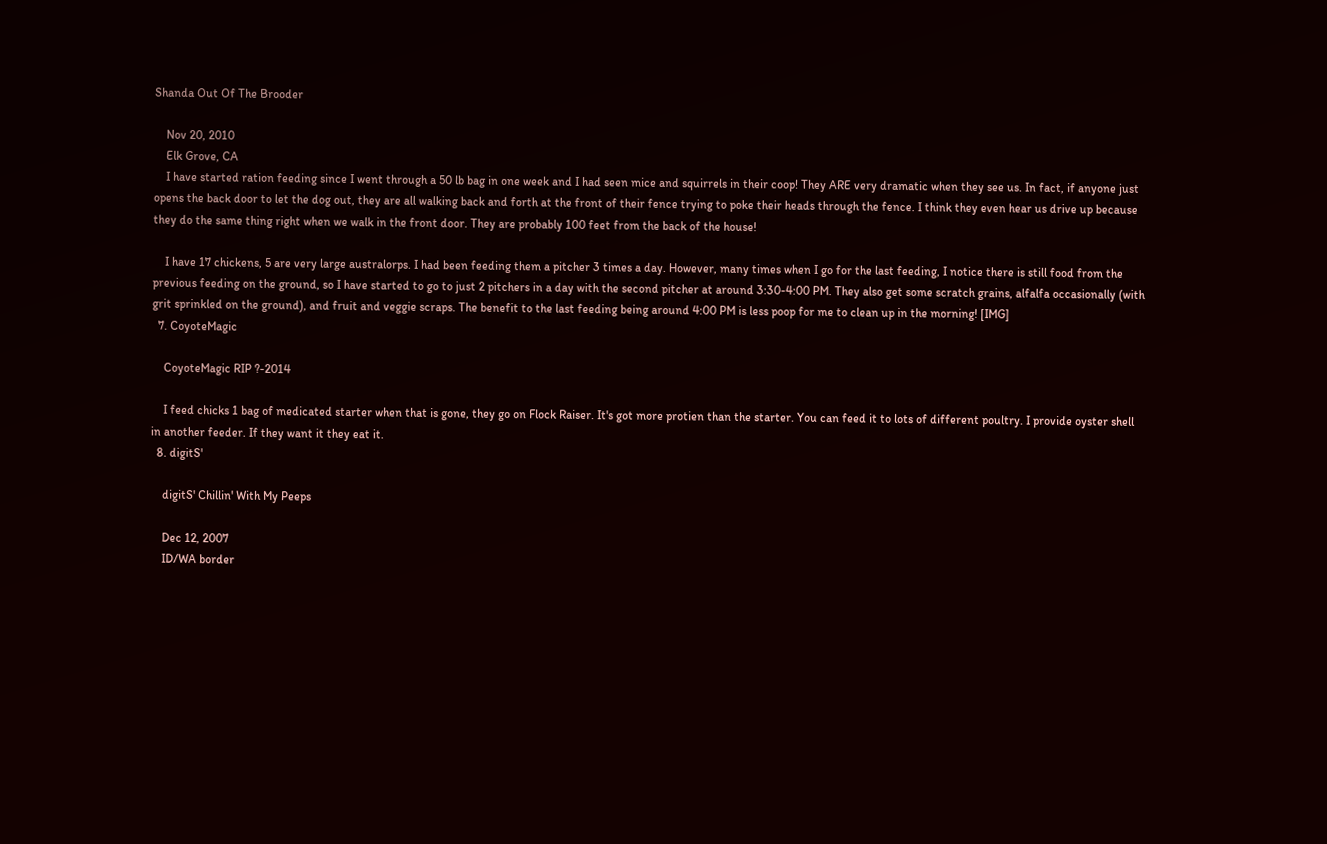Shanda Out Of The Brooder

    Nov 20, 2010
    Elk Grove, CA
    I have started ration feeding since I went through a 50 lb bag in one week and I had seen mice and squirrels in their coop! They ARE very dramatic when they see us. In fact, if anyone just opens the back door to let the dog out, they are all walking back and forth at the front of their fence trying to poke their heads through the fence. I think they even hear us drive up because they do the same thing right when we walk in the front door. They are probably 100 feet from the back of the house!

    I have 17 chickens, 5 are very large australorps. I had been feeding them a pitcher 3 times a day. However, many times when I go for the last feeding, I notice there is still food from the previous feeding on the ground, so I have started to go to just 2 pitchers in a day with the second pitcher at around 3:30-4:00 PM. They also get some scratch grains, alfalfa occasionally (with grit sprinkled on the ground), and fruit and veggie scraps. The benefit to the last feeding being around 4:00 PM is less poop for me to clean up in the morning! [IMG]
  7. CoyoteMagic

    CoyoteMagic RIP ?-2014

    I feed chicks 1 bag of medicated starter when that is gone, they go on Flock Raiser. It's got more protien than the starter. You can feed it to lots of different poultry. I provide oyster shell in another feeder. If they want it they eat it.
  8. digitS'

    digitS' Chillin' With My Peeps

    Dec 12, 2007
    ID/WA border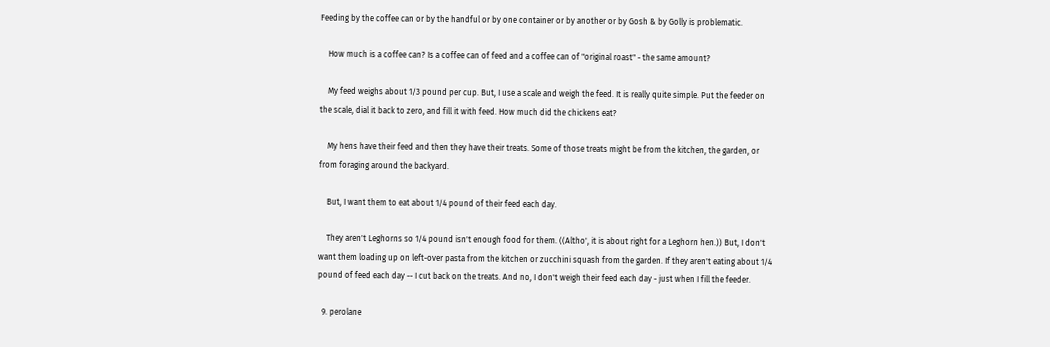Feeding by the coffee can or by the handful or by one container or by another or by Gosh & by Golly is problematic.

    How much is a coffee can? Is a coffee can of feed and a coffee can of "original roast" - the same amount?

    My feed weighs about 1/3 pound per cup. But, I use a scale and weigh the feed. It is really quite simple. Put the feeder on the scale, dial it back to zero, and fill it with feed. How much did the chickens eat?

    My hens have their feed and then they have their treats. Some of those treats might be from the kitchen, the garden, or from foraging around the backyard.

    But, I want them to eat about 1/4 pound of their feed each day.

    They aren't Leghorns so 1/4 pound isn't enough food for them. ((Altho', it is about right for a Leghorn hen.)) But, I don't want them loading up on left-over pasta from the kitchen or zucchini squash from the garden. If they aren't eating about 1/4 pound of feed each day -- I cut back on the treats. And no, I don't weigh their feed each day - just when I fill the feeder.

  9. perolane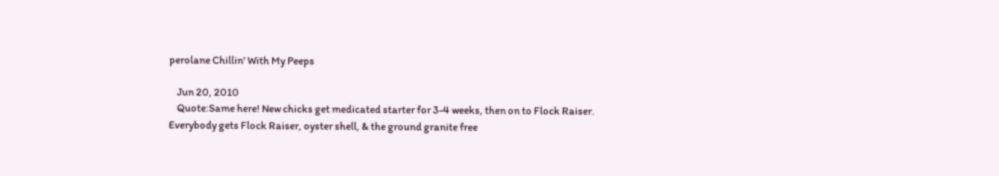perolane Chillin' With My Peeps

    Jun 20, 2010
    Quote:Same here! New chicks get medicated starter for 3-4 weeks, then on to Flock Raiser. Everybody gets Flock Raiser, oyster shell, & the ground granite free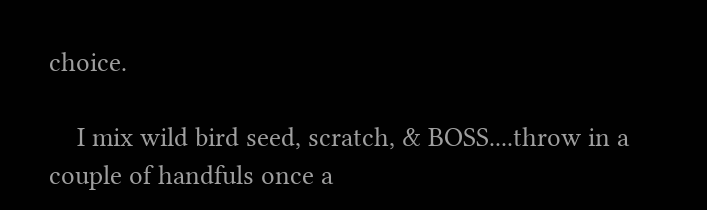choice.

    I mix wild bird seed, scratch, & BOSS....throw in a couple of handfuls once a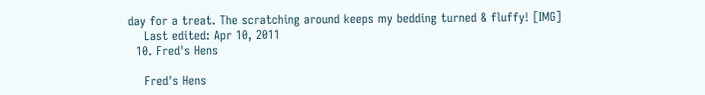day for a treat. The scratching around keeps my bedding turned & fluffy! [IMG]
    Last edited: Apr 10, 2011
  10. Fred's Hens

    Fred's Hens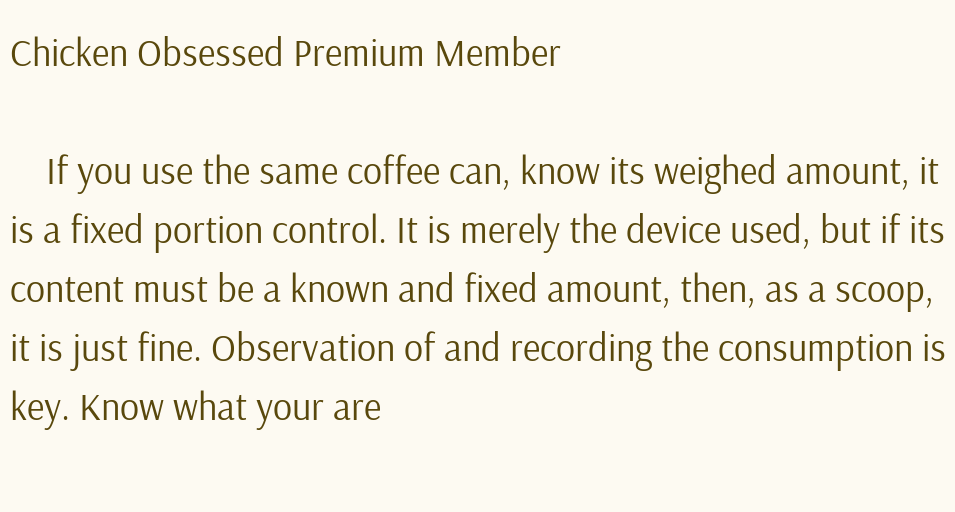Chicken Obsessed Premium Member

    If you use the same coffee can, know its weighed amount, it is a fixed portion control. It is merely the device used, but if its content must be a known and fixed amount, then, as a scoop, it is just fine. Observation of and recording the consumption is key. Know what your are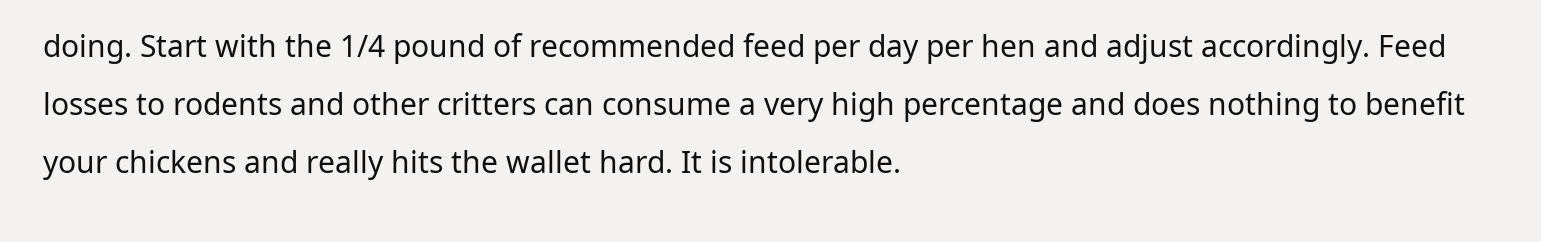doing. Start with the 1/4 pound of recommended feed per day per hen and adjust accordingly. Feed losses to rodents and other critters can consume a very high percentage and does nothing to benefit your chickens and really hits the wallet hard. It is intolerable.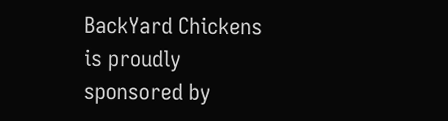BackYard Chickens is proudly sponsored by